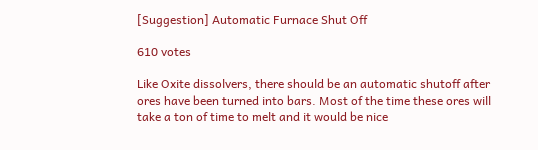[Suggestion] Automatic Furnace Shut Off

610 votes

Like Oxite dissolvers, there should be an automatic shutoff after ores have been turned into bars. Most of the time these ores will take a ton of time to melt and it would be nice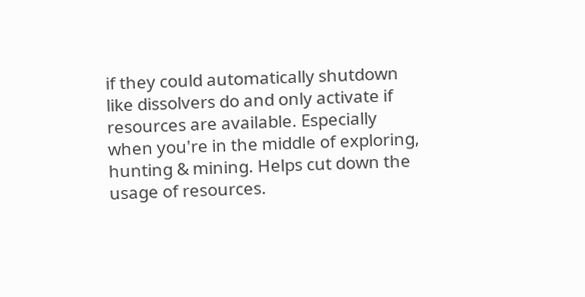if they could automatically shutdown like dissolvers do and only activate if resources are available. Especially when you're in the middle of exploring, hunting & mining. Helps cut down the usage of resources.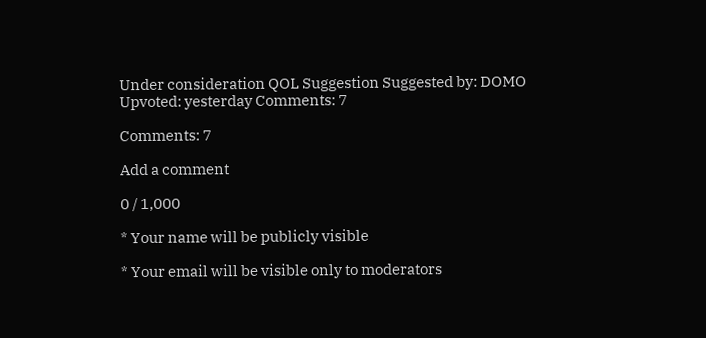Under consideration QOL Suggestion Suggested by: DOMO Upvoted: yesterday Comments: 7

Comments: 7

Add a comment

0 / 1,000

* Your name will be publicly visible

* Your email will be visible only to moderators